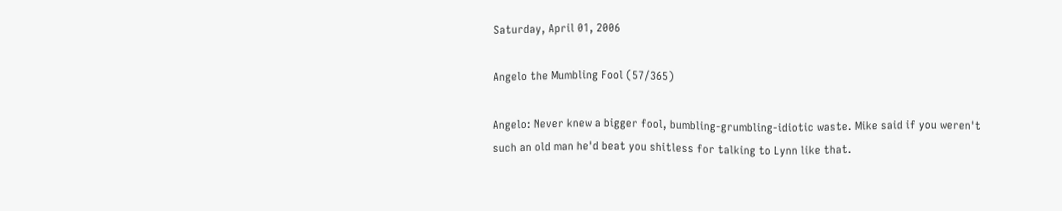Saturday, April 01, 2006

Angelo the Mumbling Fool (57/365)

Angelo: Never knew a bigger fool, bumbling-grumbling-idiotic waste. Mike said if you weren't such an old man he'd beat you shitless for talking to Lynn like that.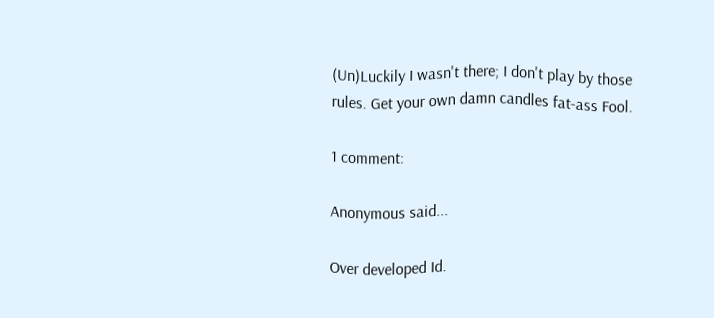(Un)Luckily I wasn't there; I don't play by those rules. Get your own damn candles fat-ass Fool.

1 comment:

Anonymous said...

Over developed Id.